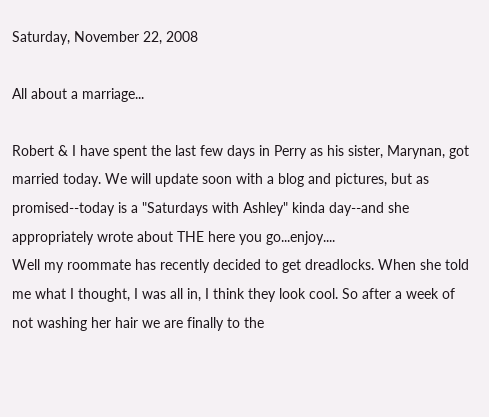Saturday, November 22, 2008

All about a marriage...

Robert & I have spent the last few days in Perry as his sister, Marynan, got married today. We will update soon with a blog and pictures, but as promised--today is a "Saturdays with Ashley" kinda day--and she appropriately wrote about THE here you go...enjoy....
Well my roommate has recently decided to get dreadlocks. When she told me what I thought, I was all in, I think they look cool. So after a week of not washing her hair we are finally to the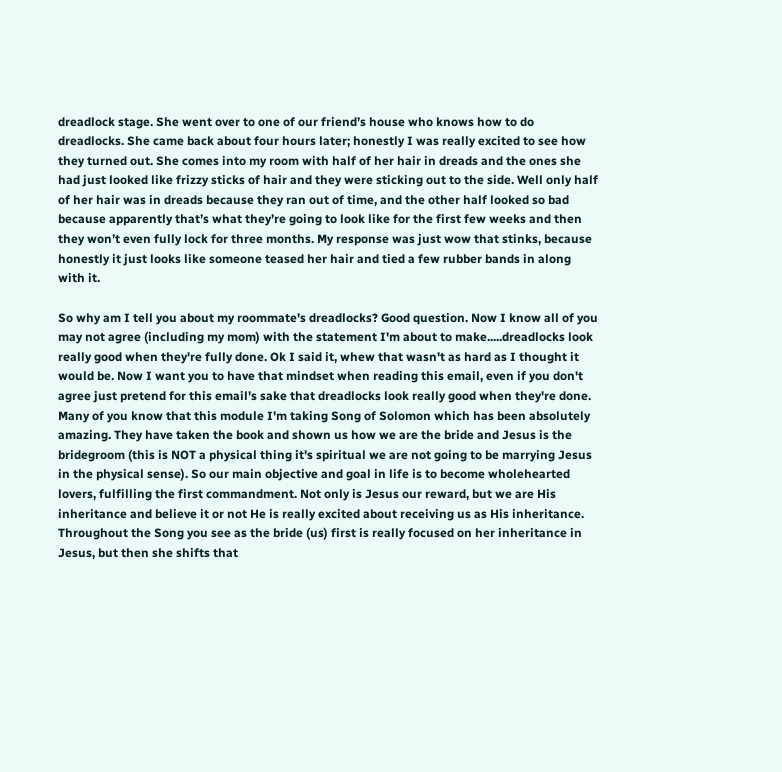dreadlock stage. She went over to one of our friend’s house who knows how to do dreadlocks. She came back about four hours later; honestly I was really excited to see how they turned out. She comes into my room with half of her hair in dreads and the ones she had just looked like frizzy sticks of hair and they were sticking out to the side. Well only half of her hair was in dreads because they ran out of time, and the other half looked so bad because apparently that’s what they’re going to look like for the first few weeks and then they won’t even fully lock for three months. My response was just wow that stinks, because honestly it just looks like someone teased her hair and tied a few rubber bands in along with it.

So why am I tell you about my roommate's dreadlocks? Good question. Now I know all of you may not agree (including my mom) with the statement I'm about to make.....dreadlocks look really good when they're fully done. Ok I said it, whew that wasn't as hard as I thought it would be. Now I want you to have that mindset when reading this email, even if you don't agree just pretend for this email's sake that dreadlocks look really good when they're done. Many of you know that this module I'm taking Song of Solomon which has been absolutely amazing. They have taken the book and shown us how we are the bride and Jesus is the bridegroom (this is NOT a physical thing it's spiritual we are not going to be marrying Jesus in the physical sense). So our main objective and goal in life is to become wholehearted lovers, fulfilling the first commandment. Not only is Jesus our reward, but we are His inheritance and believe it or not He is really excited about receiving us as His inheritance. Throughout the Song you see as the bride (us) first is really focused on her inheritance in Jesus, but then she shifts that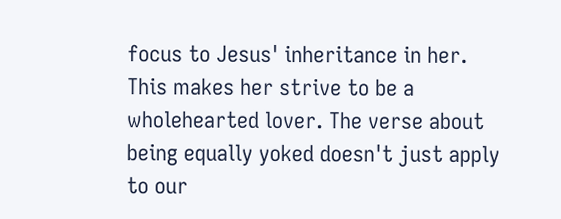focus to Jesus' inheritance in her. This makes her strive to be a wholehearted lover. The verse about being equally yoked doesn't just apply to our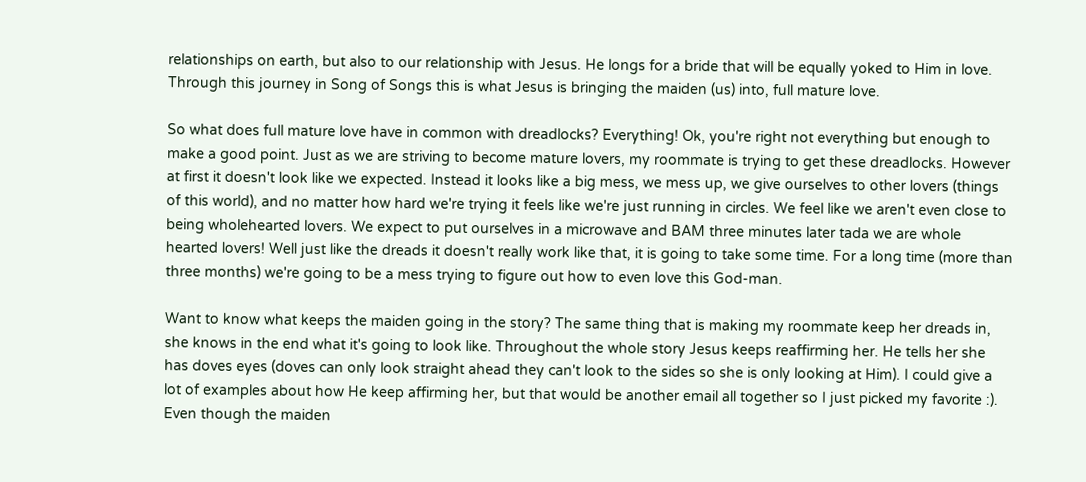relationships on earth, but also to our relationship with Jesus. He longs for a bride that will be equally yoked to Him in love. Through this journey in Song of Songs this is what Jesus is bringing the maiden (us) into, full mature love.

So what does full mature love have in common with dreadlocks? Everything! Ok, you're right not everything but enough to make a good point. Just as we are striving to become mature lovers, my roommate is trying to get these dreadlocks. However at first it doesn't look like we expected. Instead it looks like a big mess, we mess up, we give ourselves to other lovers (things of this world), and no matter how hard we're trying it feels like we're just running in circles. We feel like we aren't even close to being wholehearted lovers. We expect to put ourselves in a microwave and BAM three minutes later tada we are whole hearted lovers! Well just like the dreads it doesn't really work like that, it is going to take some time. For a long time (more than three months) we're going to be a mess trying to figure out how to even love this God-man.

Want to know what keeps the maiden going in the story? The same thing that is making my roommate keep her dreads in, she knows in the end what it's going to look like. Throughout the whole story Jesus keeps reaffirming her. He tells her she has doves eyes (doves can only look straight ahead they can't look to the sides so she is only looking at Him). I could give a lot of examples about how He keep affirming her, but that would be another email all together so I just picked my favorite :). Even though the maiden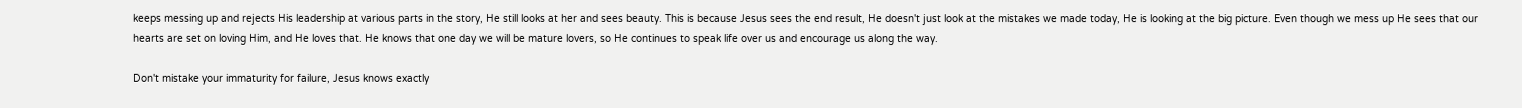keeps messing up and rejects His leadership at various parts in the story, He still looks at her and sees beauty. This is because Jesus sees the end result, He doesn't just look at the mistakes we made today, He is looking at the big picture. Even though we mess up He sees that our hearts are set on loving Him, and He loves that. He knows that one day we will be mature lovers, so He continues to speak life over us and encourage us along the way.

Don't mistake your immaturity for failure, Jesus knows exactly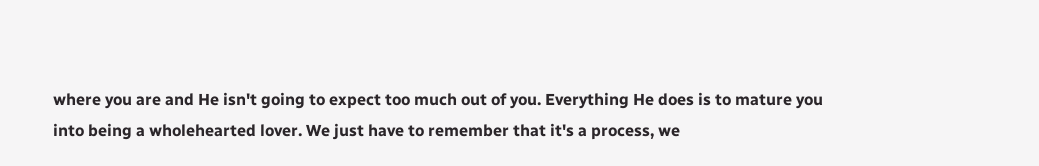where you are and He isn't going to expect too much out of you. Everything He does is to mature you into being a wholehearted lover. We just have to remember that it's a process, we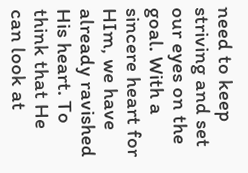need to keep striving and set our eyes on the goal. With a sincere heart for HIm, we have already ravished His heart. To think that He can look at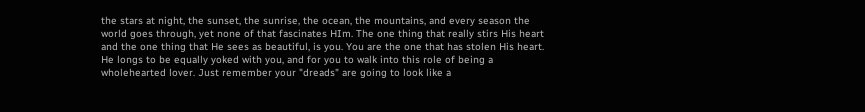the stars at night, the sunset, the sunrise, the ocean, the mountains, and every season the world goes through, yet none of that fascinates HIm. The one thing that really stirs His heart and the one thing that He sees as beautiful, is you. You are the one that has stolen His heart. He longs to be equally yoked with you, and for you to walk into this role of being a wholehearted lover. Just remember your "dreads" are going to look like a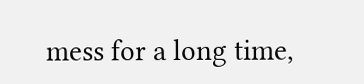mess for a long time,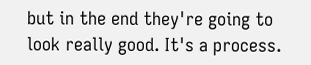but in the end they're going to look really good. It's a process.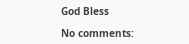God Bless

No comments: